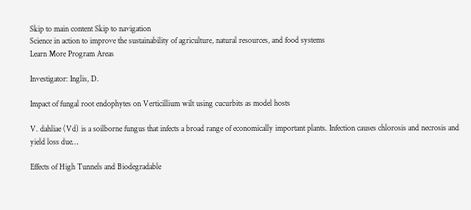Skip to main content Skip to navigation
Science in action to improve the sustainability of agriculture, natural resources, and food systems
Learn More Program Areas

Investigator: Inglis, D.

Impact of fungal root endophytes on Verticillium wilt using cucurbits as model hosts

V. dahliae (Vd) is a soilborne fungus that infects a broad range of economically important plants. Infection causes chlorosis and necrosis and yield loss due…

Effects of High Tunnels and Biodegradable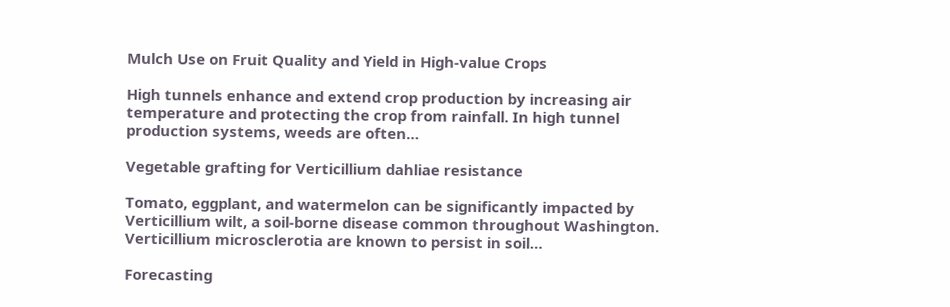Mulch Use on Fruit Quality and Yield in High-value Crops

High tunnels enhance and extend crop production by increasing air temperature and protecting the crop from rainfall. In high tunnel production systems, weeds are often…

Vegetable grafting for Verticillium dahliae resistance

Tomato, eggplant, and watermelon can be significantly impacted by Verticillium wilt, a soil-borne disease common throughout Washington. Verticillium microsclerotia are known to persist in soil…

Forecasting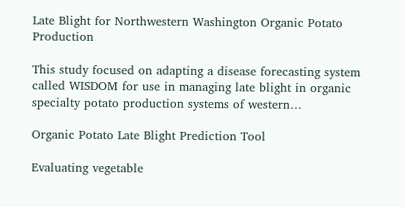Late Blight for Northwestern Washington Organic Potato Production

This study focused on adapting a disease forecasting system called WISDOM for use in managing late blight in organic specialty potato production systems of western…

Organic Potato Late Blight Prediction Tool

Evaluating vegetable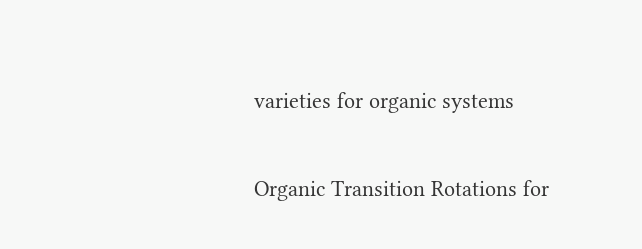varieties for organic systems

Organic Transition Rotations for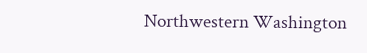Northwestern Washington